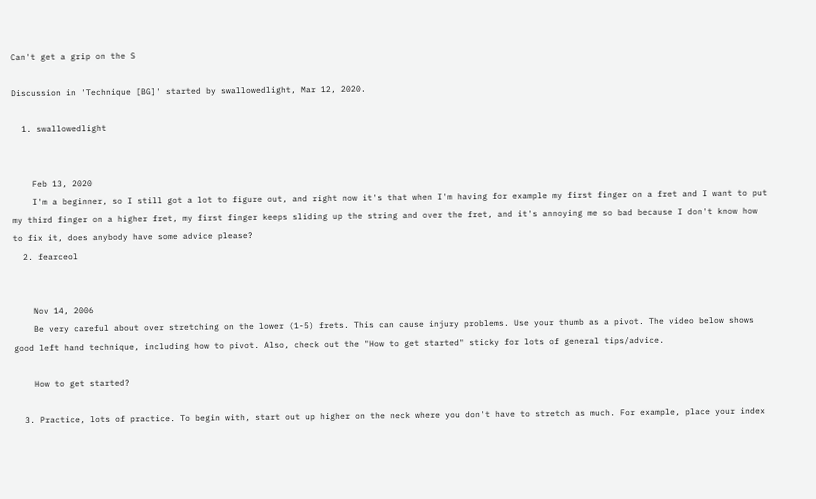Can't get a grip on the S

Discussion in 'Technique [BG]' started by swallowedlight, Mar 12, 2020.

  1. swallowedlight


    Feb 13, 2020
    I'm a beginner, so I still got a lot to figure out, and right now it's that when I'm having for example my first finger on a fret and I want to put my third finger on a higher fret, my first finger keeps sliding up the string and over the fret, and it's annoying me so bad because I don't know how to fix it, does anybody have some advice please?
  2. fearceol


    Nov 14, 2006
    Be very careful about over stretching on the lower (1-5) frets. This can cause injury problems. Use your thumb as a pivot. The video below shows good left hand technique, including how to pivot. Also, check out the "How to get started" sticky for lots of general tips/advice.

    How to get started?

  3. Practice, lots of practice. To begin with, start out up higher on the neck where you don't have to stretch as much. For example, place your index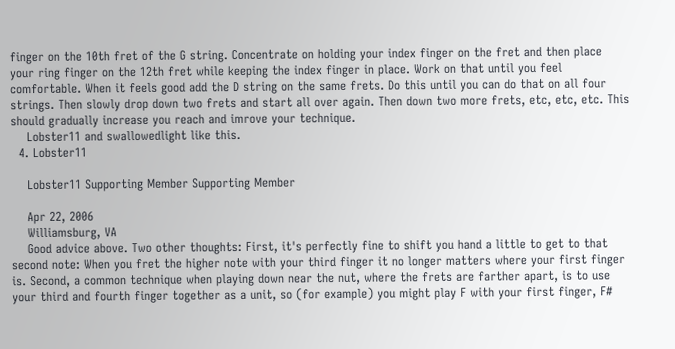finger on the 10th fret of the G string. Concentrate on holding your index finger on the fret and then place your ring finger on the 12th fret while keeping the index finger in place. Work on that until you feel comfortable. When it feels good add the D string on the same frets. Do this until you can do that on all four strings. Then slowly drop down two frets and start all over again. Then down two more frets, etc, etc, etc. This should gradually increase you reach and imrove your technique.
    Lobster11 and swallowedlight like this.
  4. Lobster11

    Lobster11 Supporting Member Supporting Member

    Apr 22, 2006
    Williamsburg, VA
    Good advice above. Two other thoughts: First, it's perfectly fine to shift you hand a little to get to that second note: When you fret the higher note with your third finger it no longer matters where your first finger is. Second, a common technique when playing down near the nut, where the frets are farther apart, is to use your third and fourth finger together as a unit, so (for example) you might play F with your first finger, F#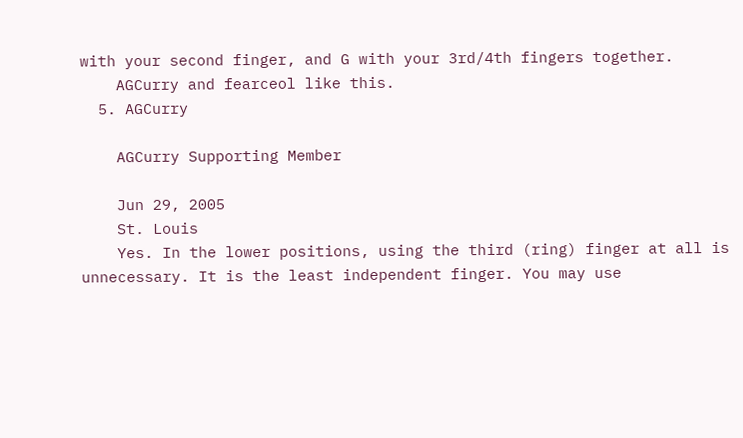with your second finger, and G with your 3rd/4th fingers together.
    AGCurry and fearceol like this.
  5. AGCurry

    AGCurry Supporting Member

    Jun 29, 2005
    St. Louis
    Yes. In the lower positions, using the third (ring) finger at all is unnecessary. It is the least independent finger. You may use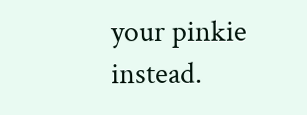your pinkie instead.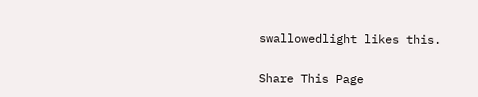swallowedlight likes this.

Share This Page